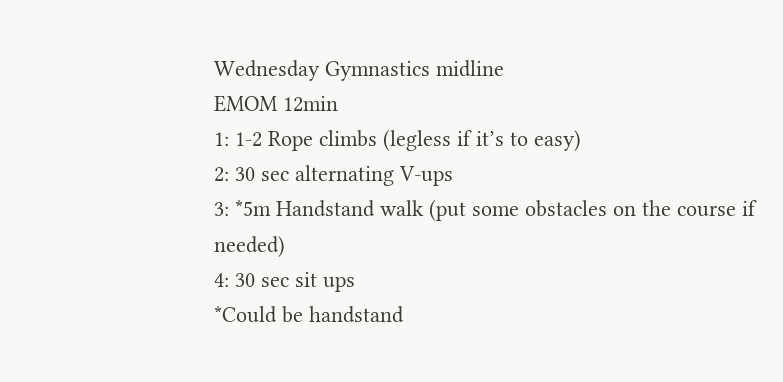Wednesday Gymnastics midline
EMOM 12min
1: 1-2 Rope climbs (legless if it’s to easy)
2: 30 sec alternating V-ups
3: *5m Handstand walk (put some obstacles on the course if needed)
4: 30 sec sit ups
*Could be handstand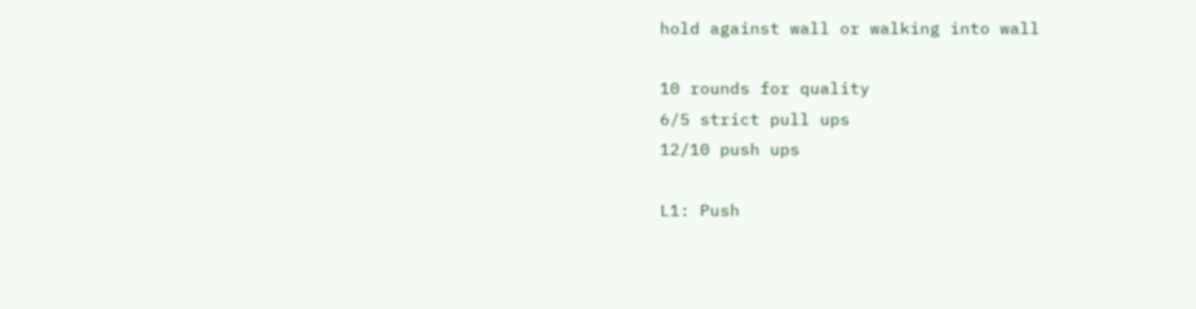hold against wall or walking into wall

10 rounds for quality
6/5 strict pull ups
12/10 push ups

L1: Push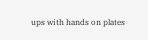ups with hands on plates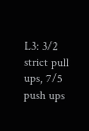L3: 3/2 strict pull ups, 7/5 push ups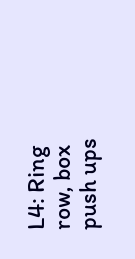L4: Ring row, box push ups